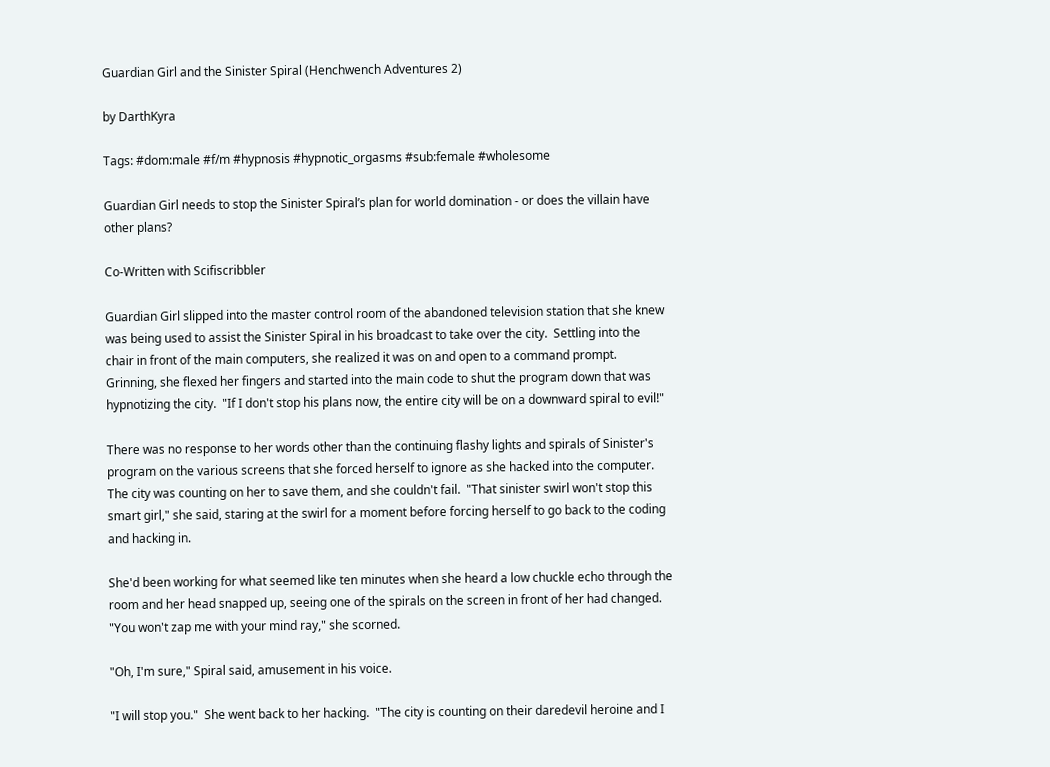Guardian Girl and the Sinister Spiral (Henchwench Adventures 2)

by DarthKyra

Tags: #dom:male #f/m #hypnosis #hypnotic_orgasms #sub:female #wholesome

Guardian Girl needs to stop the Sinister Spiral’s plan for world domination - or does the villain have other plans?

Co-Written with Scifiscribbler

Guardian Girl slipped into the master control room of the abandoned television station that she knew was being used to assist the Sinister Spiral in his broadcast to take over the city.  Settling into the chair in front of the main computers, she realized it was on and open to a command prompt.  Grinning, she flexed her fingers and started into the main code to shut the program down that was hypnotizing the city.  "If I don't stop his plans now, the entire city will be on a downward spiral to evil!"

There was no response to her words other than the continuing flashy lights and spirals of Sinister's program on the various screens that she forced herself to ignore as she hacked into the computer.  The city was counting on her to save them, and she couldn't fail.  "That sinister swirl won't stop this smart girl," she said, staring at the swirl for a moment before forcing herself to go back to the coding and hacking in.

She'd been working for what seemed like ten minutes when she heard a low chuckle echo through the room and her head snapped up, seeing one of the spirals on the screen in front of her had changed.  "You won't zap me with your mind ray," she scorned.

"Oh, I'm sure," Spiral said, amusement in his voice.

"I will stop you."  She went back to her hacking.  "The city is counting on their daredevil heroine and I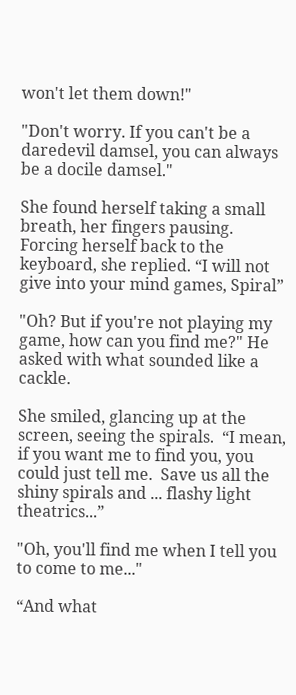won't let them down!"

"Don't worry. If you can't be a daredevil damsel, you can always be a docile damsel."

She found herself taking a small breath, her fingers pausing.  Forcing herself back to the keyboard, she replied. “I will not give into your mind games, Spiral”

"Oh? But if you're not playing my game, how can you find me?" He asked with what sounded like a cackle.

She smiled, glancing up at the screen, seeing the spirals.  “I mean, if you want me to find you, you could just tell me.  Save us all the shiny spirals and ... flashy light theatrics...”

"Oh, you'll find me when I tell you to come to me..."

“And what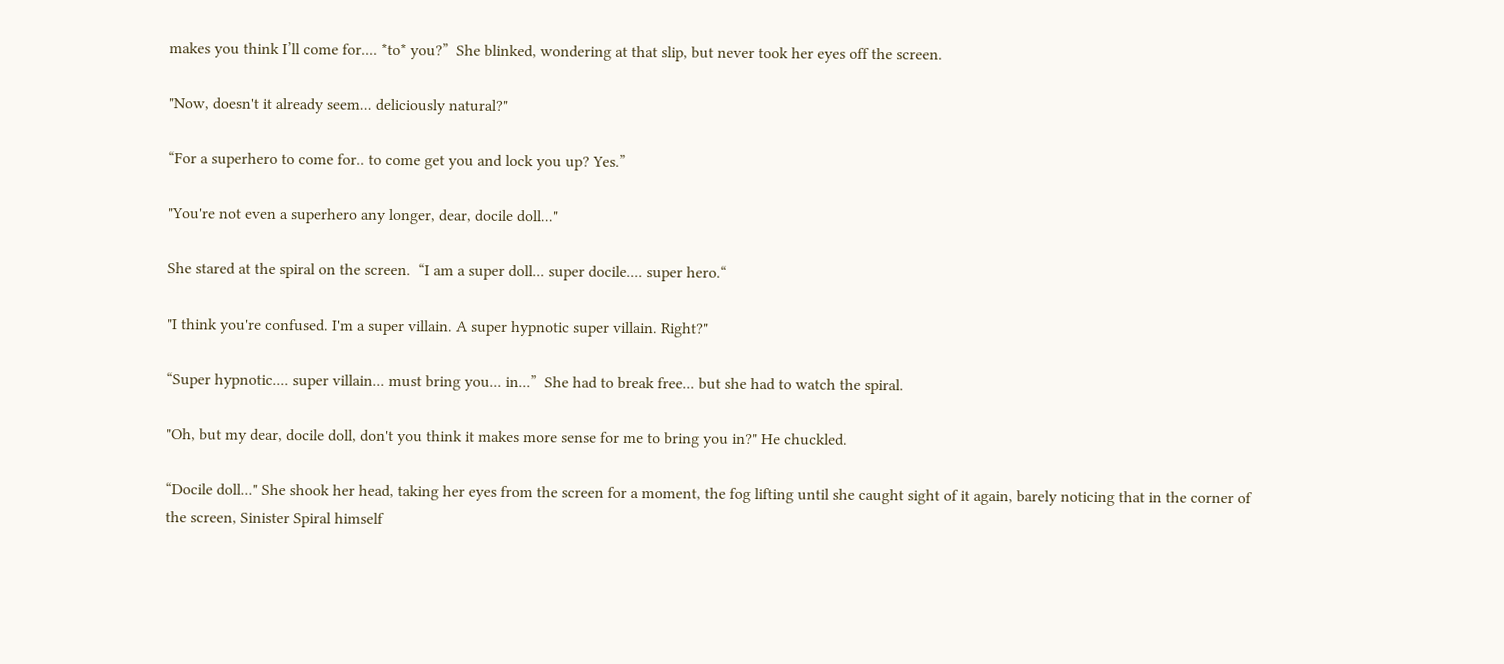makes you think I’ll come for.... *to* you?”  She blinked, wondering at that slip, but never took her eyes off the screen.

"Now, doesn't it already seem... deliciously natural?"

“For a superhero to come for.. to come get you and lock you up? Yes.”

"You're not even a superhero any longer, dear, docile doll..."

She stared at the spiral on the screen.  “I am a super doll... super docile.... super hero.“

"I think you're confused. I'm a super villain. A super hypnotic super villain. Right?"

“Super hypnotic.... super villain... must bring you... in...”  She had to break free... but she had to watch the spiral.

"Oh, but my dear, docile doll, don't you think it makes more sense for me to bring you in?" He chuckled.

“Docile doll..." She shook her head, taking her eyes from the screen for a moment, the fog lifting until she caught sight of it again, barely noticing that in the corner of the screen, Sinister Spiral himself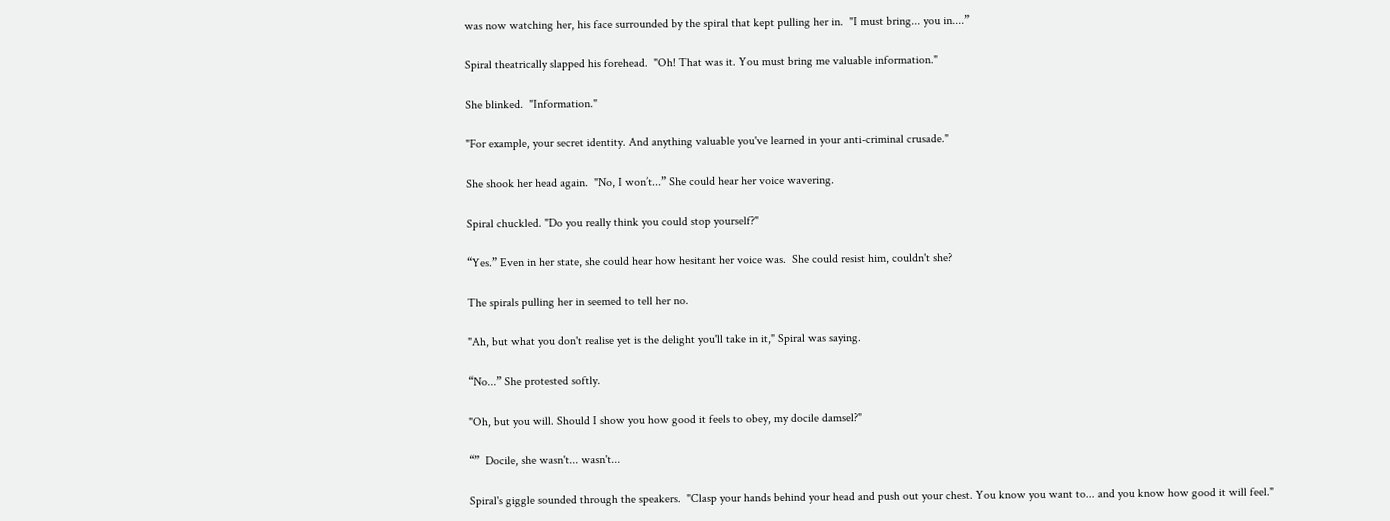was now watching her, his face surrounded by the spiral that kept pulling her in.  "I must bring... you in....”

Spiral theatrically slapped his forehead.  "Oh! That was it. You must bring me valuable information."

She blinked.  "Information."

"For example, your secret identity. And anything valuable you've learned in your anti-criminal crusade."

She shook her head again.  "No, I won’t...” She could hear her voice wavering.

Spiral chuckled. "Do you really think you could stop yourself?"

“Yes.” Even in her state, she could hear how hesitant her voice was.  She could resist him, couldn't she?

The spirals pulling her in seemed to tell her no.

"Ah, but what you don't realise yet is the delight you'll take in it," Spiral was saying.

“No...” She protested softly.

"Oh, but you will. Should I show you how good it feels to obey, my docile damsel?"

“”  Docile, she wasn't... wasn't...

Spiral's giggle sounded through the speakers.  "Clasp your hands behind your head and push out your chest. You know you want to... and you know how good it will feel."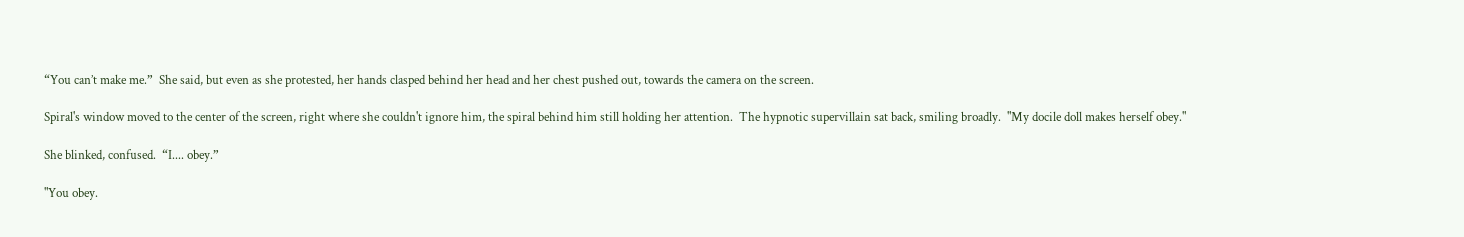“You can’t make me.”  She said, but even as she protested, her hands clasped behind her head and her chest pushed out, towards the camera on the screen.

Spiral's window moved to the center of the screen, right where she couldn't ignore him, the spiral behind him still holding her attention.  The hypnotic supervillain sat back, smiling broadly.  "My docile doll makes herself obey."

She blinked, confused.  “I.... obey.”

"You obey.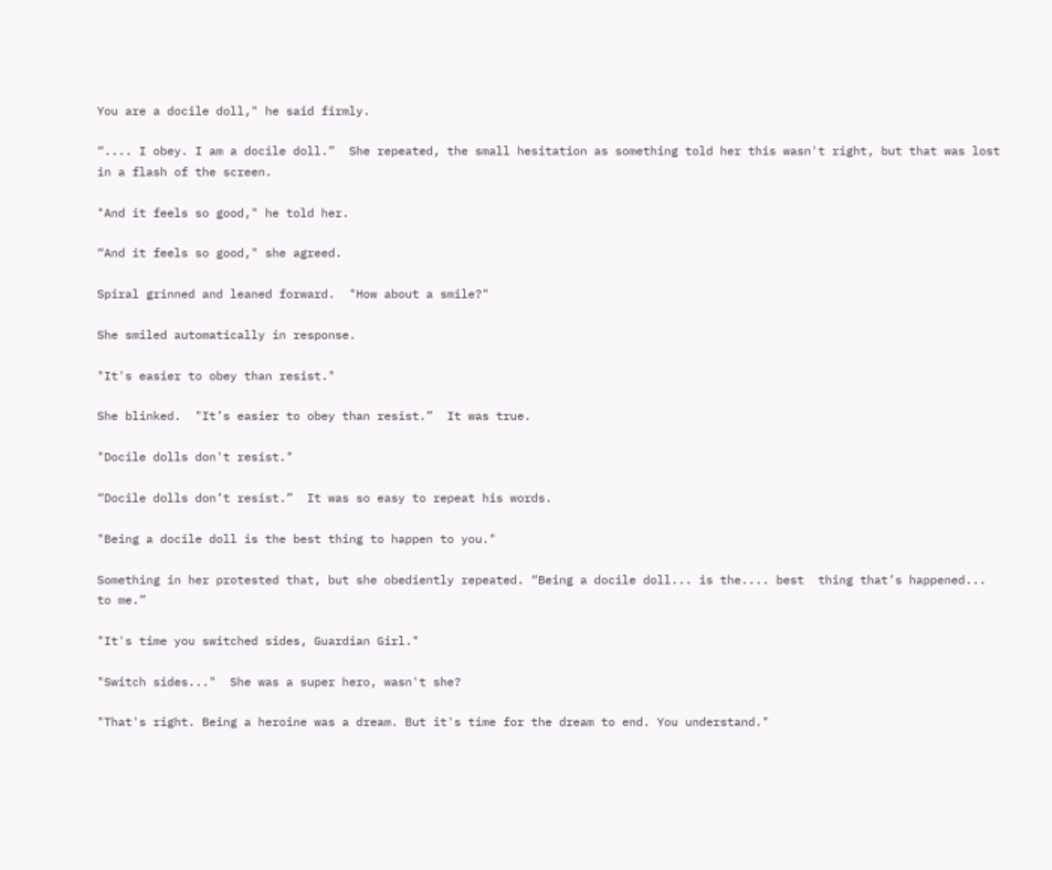You are a docile doll," he said firmly.

“.... I obey. I am a docile doll.”  She repeated, the small hesitation as something told her this wasn't right, but that was lost in a flash of the screen.

"And it feels so good," he told her.

“And it feels so good," she agreed.

Spiral grinned and leaned forward.  "How about a smile?"

She smiled automatically in response.

"It's easier to obey than resist."

She blinked.  "It’s easier to obey than resist.”  It was true.

"Docile dolls don't resist."

“Docile dolls don’t resist.”  It was so easy to repeat his words.

"Being a docile doll is the best thing to happen to you."

Something in her protested that, but she obediently repeated. “Being a docile doll... is the.... best  thing that’s happened... to me.”

"It's time you switched sides, Guardian Girl."

"Switch sides..."  She was a super hero, wasn't she?

"That's right. Being a heroine was a dream. But it's time for the dream to end. You understand."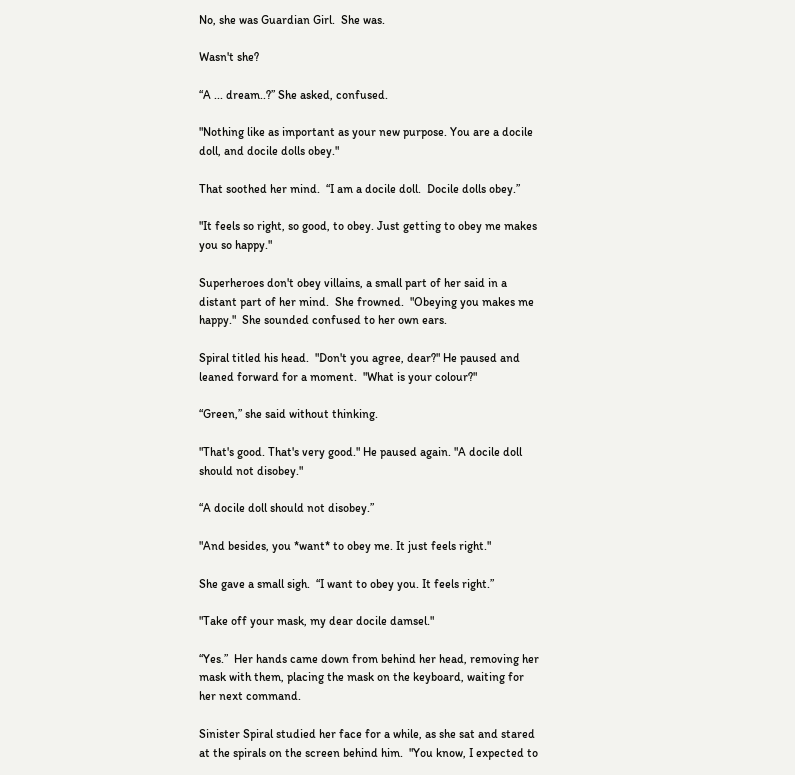No, she was Guardian Girl.  She was.

Wasn't she?

“A ... dream..?” She asked, confused.

"Nothing like as important as your new purpose. You are a docile doll, and docile dolls obey."

That soothed her mind.  “I am a docile doll.  Docile dolls obey.”

"It feels so right, so good, to obey. Just getting to obey me makes you so happy."

Superheroes don't obey villains, a small part of her said in a distant part of her mind.  She frowned.  "Obeying you makes me happy."  She sounded confused to her own ears.

Spiral titled his head.  "Don't you agree, dear?" He paused and leaned forward for a moment.  "What is your colour?"

“Green,” she said without thinking.

"That's good. That's very good." He paused again. "A docile doll should not disobey."

“A docile doll should not disobey.”

"And besides, you *want* to obey me. It just feels right."

She gave a small sigh.  “I want to obey you. It feels right.”

"Take off your mask, my dear docile damsel."

“Yes.”  Her hands came down from behind her head, removing her mask with them, placing the mask on the keyboard, waiting for her next command.

Sinister Spiral studied her face for a while, as she sat and stared at the spirals on the screen behind him.  "You know, I expected to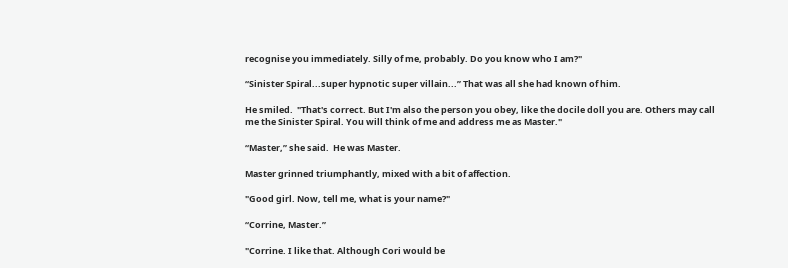recognise you immediately. Silly of me, probably. Do you know who I am?"

“Sinister Spiral...super hypnotic super villain...” That was all she had known of him.

He smiled.  "That's correct. But I'm also the person you obey, like the docile doll you are. Others may call me the Sinister Spiral. You will think of me and address me as Master."

“Master,” she said.  He was Master.

Master grinned triumphantly, mixed with a bit of affection.

"Good girl. Now, tell me, what is your name?"

“Corrine, Master.”

"Corrine. I like that. Although Cori would be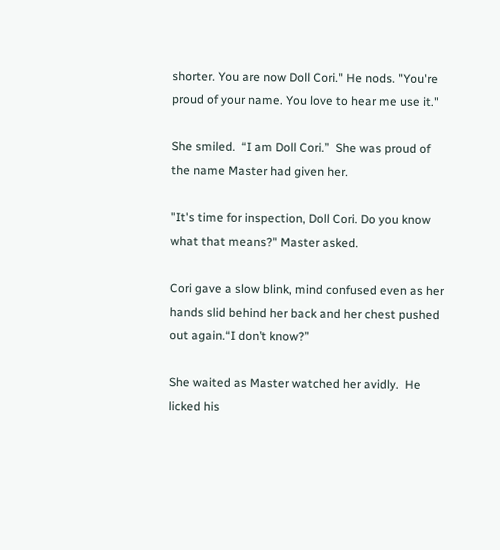shorter. You are now Doll Cori." He nods. "You're proud of your name. You love to hear me use it."

She smiled.  “I am Doll Cori.”  She was proud of the name Master had given her.

"It's time for inspection, Doll Cori. Do you know what that means?" Master asked.

Cori gave a slow blink, mind confused even as her hands slid behind her back and her chest pushed out again.“I don’t know?”

She waited as Master watched her avidly.  He licked his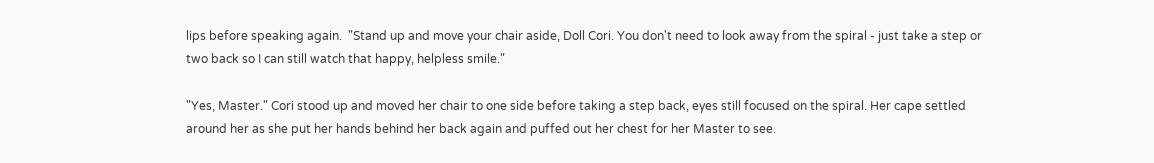lips before speaking again.  "Stand up and move your chair aside, Doll Cori. You don't need to look away from the spiral - just take a step or two back so I can still watch that happy, helpless smile."

"Yes, Master." Cori stood up and moved her chair to one side before taking a step back, eyes still focused on the spiral. Her cape settled around her as she put her hands behind her back again and puffed out her chest for her Master to see.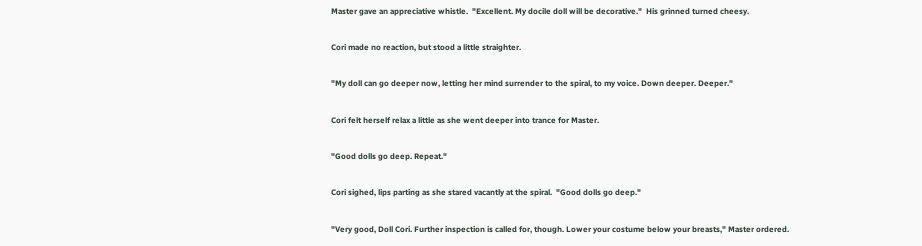Master gave an appreciative whistle.  "Excellent. My docile doll will be decorative."  His grinned turned cheesy.

Cori made no reaction, but stood a little straighter.

"My doll can go deeper now, letting her mind surrender to the spiral, to my voice. Down deeper. Deeper."

Cori felt herself relax a little as she went deeper into trance for Master.

"Good dolls go deep. Repeat."

Cori sighed, lips parting as she stared vacantly at the spiral.  "Good dolls go deep."

"Very good, Doll Cori. Further inspection is called for, though. Lower your costume below your breasts," Master ordered.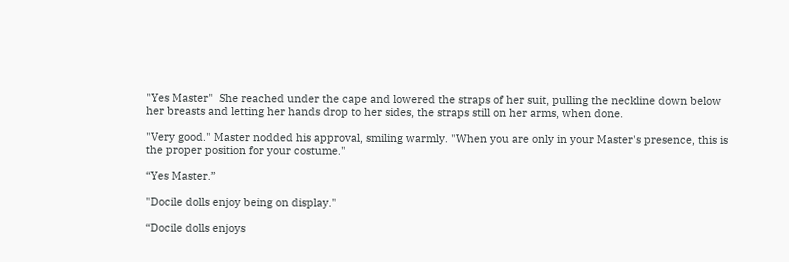"Yes Master"  She reached under the cape and lowered the straps of her suit, pulling the neckline down below her breasts and letting her hands drop to her sides, the straps still on her arms, when done.

"Very good." Master nodded his approval, smiling warmly. "When you are only in your Master's presence, this is the proper position for your costume."

“Yes Master.”

"Docile dolls enjoy being on display."

“Docile dolls enjoys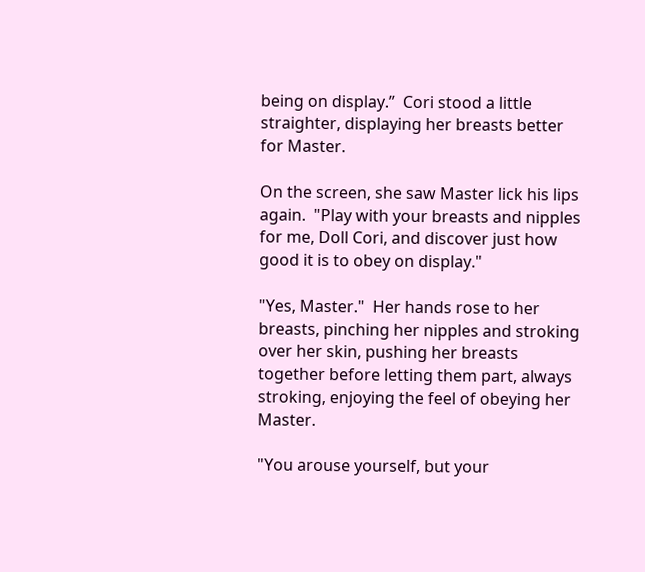being on display.”  Cori stood a little straighter, displaying her breasts better for Master.

On the screen, she saw Master lick his lips again.  "Play with your breasts and nipples for me, Doll Cori, and discover just how good it is to obey on display."

"Yes, Master."  Her hands rose to her breasts, pinching her nipples and stroking over her skin, pushing her breasts together before letting them part, always stroking, enjoying the feel of obeying her Master.

"You arouse yourself, but your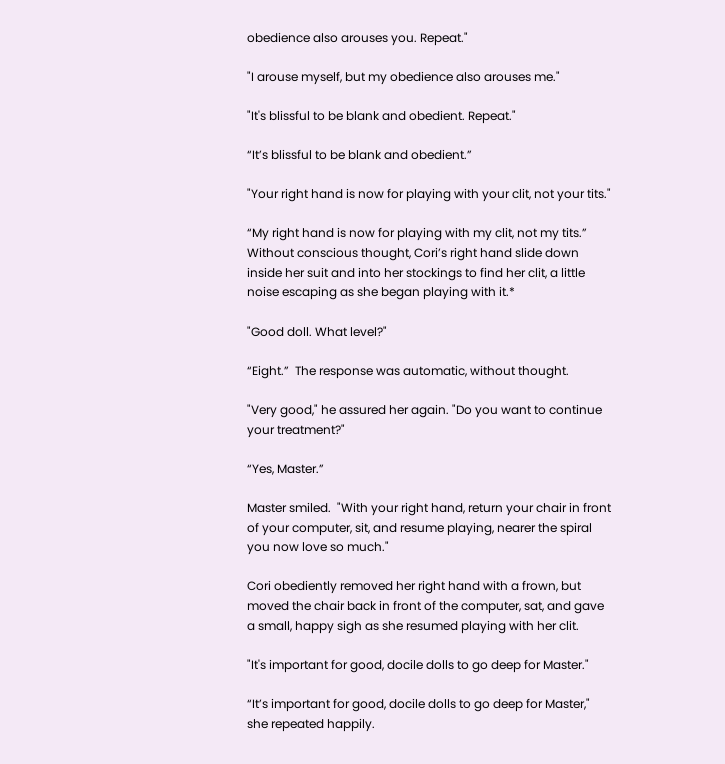obedience also arouses you. Repeat."

"I arouse myself, but my obedience also arouses me."

"It's blissful to be blank and obedient. Repeat."

“It’s blissful to be blank and obedient.”

"Your right hand is now for playing with your clit, not your tits."

“My right hand is now for playing with my clit, not my tits.”  Without conscious thought, Cori’s right hand slide down inside her suit and into her stockings to find her clit, a little noise escaping as she began playing with it.*

"Good doll. What level?"

“Eight.”  The response was automatic, without thought.

"Very good," he assured her again. "Do you want to continue your treatment?"

“Yes, Master.”

Master smiled.  "With your right hand, return your chair in front of your computer, sit, and resume playing, nearer the spiral you now love so much."

Cori obediently removed her right hand with a frown, but moved the chair back in front of the computer, sat, and gave a small, happy sigh as she resumed playing with her clit.

"It's important for good, docile dolls to go deep for Master."

“It’s important for good, docile dolls to go deep for Master," she repeated happily.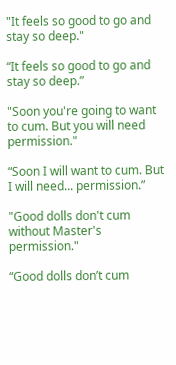"It feels so good to go and stay so deep."

“It feels so good to go and stay so deep.”

"Soon you're going to want to cum. But you will need permission."

“Soon I will want to cum. But I will need... permission.”

"Good dolls don't cum without Master's permission."

“Good dolls don’t cum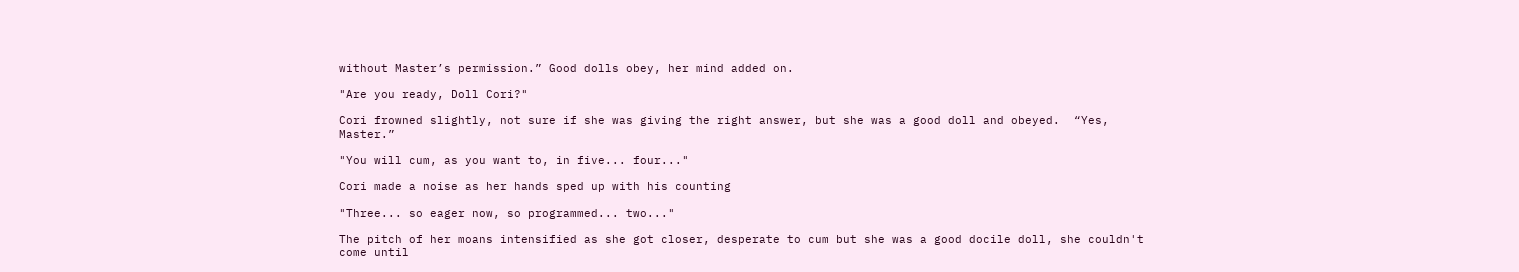without Master’s permission.” Good dolls obey, her mind added on.

"Are you ready, Doll Cori?"

Cori frowned slightly, not sure if she was giving the right answer, but she was a good doll and obeyed.  “Yes, Master.”

"You will cum, as you want to, in five... four..."

Cori made a noise as her hands sped up with his counting

"Three... so eager now, so programmed... two..."

The pitch of her moans intensified as she got closer, desperate to cum but she was a good docile doll, she couldn't come until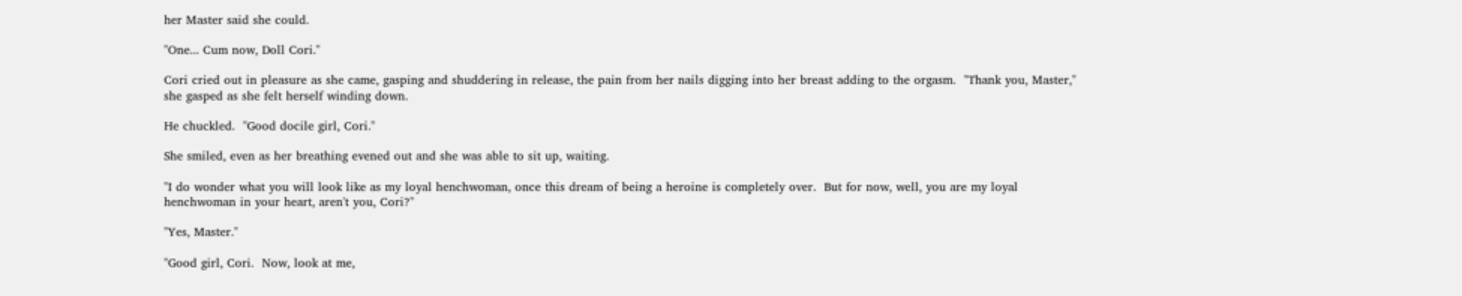her Master said she could.

"One... Cum now, Doll Cori."

Cori cried out in pleasure as she came, gasping and shuddering in release, the pain from her nails digging into her breast adding to the orgasm.  "Thank you, Master," she gasped as she felt herself winding down.

He chuckled.  "Good docile girl, Cori."

She smiled, even as her breathing evened out and she was able to sit up, waiting.

"I do wonder what you will look like as my loyal henchwoman, once this dream of being a heroine is completely over.  But for now, well, you are my loyal henchwoman in your heart, aren't you, Cori?"

"Yes, Master."

"Good girl, Cori.  Now, look at me,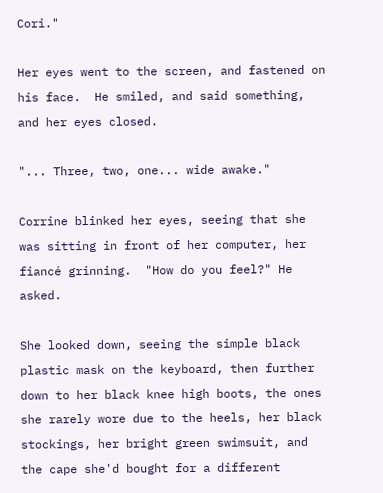Cori."

Her eyes went to the screen, and fastened on his face.  He smiled, and said something, and her eyes closed.

"... Three, two, one... wide awake."

Corrine blinked her eyes, seeing that she was sitting in front of her computer, her fiancé grinning.  "How do you feel?" He asked.

She looked down, seeing the simple black plastic mask on the keyboard, then further down to her black knee high boots, the ones she rarely wore due to the heels, her black stockings, her bright green swimsuit, and the cape she'd bought for a different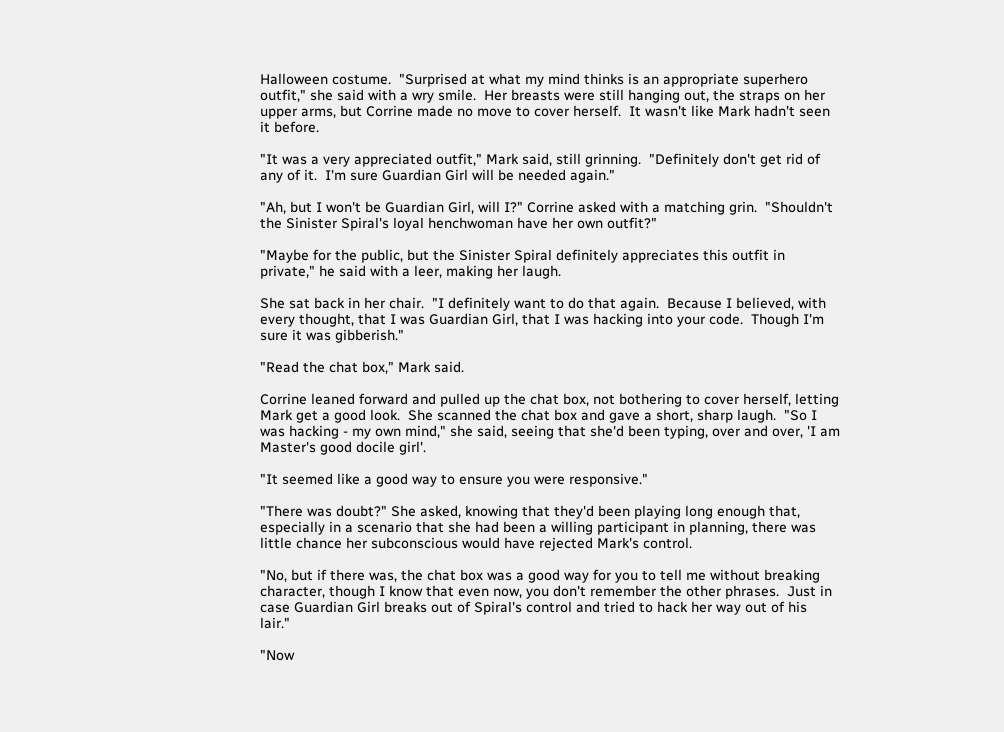Halloween costume.  "Surprised at what my mind thinks is an appropriate superhero outfit," she said with a wry smile.  Her breasts were still hanging out, the straps on her upper arms, but Corrine made no move to cover herself.  It wasn't like Mark hadn't seen it before.

"It was a very appreciated outfit," Mark said, still grinning.  "Definitely don't get rid of any of it.  I'm sure Guardian Girl will be needed again."

"Ah, but I won't be Guardian Girl, will I?" Corrine asked with a matching grin.  "Shouldn't the Sinister Spiral's loyal henchwoman have her own outfit?"

"Maybe for the public, but the Sinister Spiral definitely appreciates this outfit in private," he said with a leer, making her laugh.

She sat back in her chair.  "I definitely want to do that again.  Because I believed, with every thought, that I was Guardian Girl, that I was hacking into your code.  Though I'm sure it was gibberish."

"Read the chat box," Mark said.

Corrine leaned forward and pulled up the chat box, not bothering to cover herself, letting Mark get a good look.  She scanned the chat box and gave a short, sharp laugh.  "So I was hacking - my own mind," she said, seeing that she'd been typing, over and over, 'I am Master's good docile girl'.

"It seemed like a good way to ensure you were responsive."

"There was doubt?" She asked, knowing that they'd been playing long enough that, especially in a scenario that she had been a willing participant in planning, there was little chance her subconscious would have rejected Mark's control.

"No, but if there was, the chat box was a good way for you to tell me without breaking character, though I know that even now, you don't remember the other phrases.  Just in case Guardian Girl breaks out of Spiral's control and tried to hack her way out of his lair."

"Now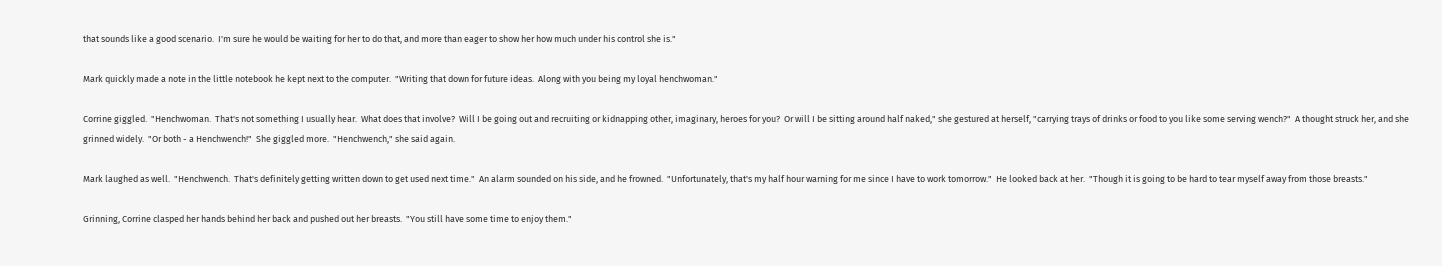that sounds like a good scenario.  I'm sure he would be waiting for her to do that, and more than eager to show her how much under his control she is."

Mark quickly made a note in the little notebook he kept next to the computer.  "Writing that down for future ideas.  Along with you being my loyal henchwoman."

Corrine giggled.  "Henchwoman.  That's not something I usually hear.  What does that involve?  Will I be going out and recruiting or kidnapping other, imaginary, heroes for you?  Or will I be sitting around half naked," she gestured at herself, "carrying trays of drinks or food to you like some serving wench?"  A thought struck her, and she grinned widely.  "Or both - a Henchwench!"  She giggled more.  "Henchwench," she said again.

Mark laughed as well.  "Henchwench.  That's definitely getting written down to get used next time."  An alarm sounded on his side, and he frowned.  "Unfortunately, that's my half hour warning for me since I have to work tomorrow."  He looked back at her.  "Though it is going to be hard to tear myself away from those breasts."

Grinning, Corrine clasped her hands behind her back and pushed out her breasts.  "You still have some time to enjoy them."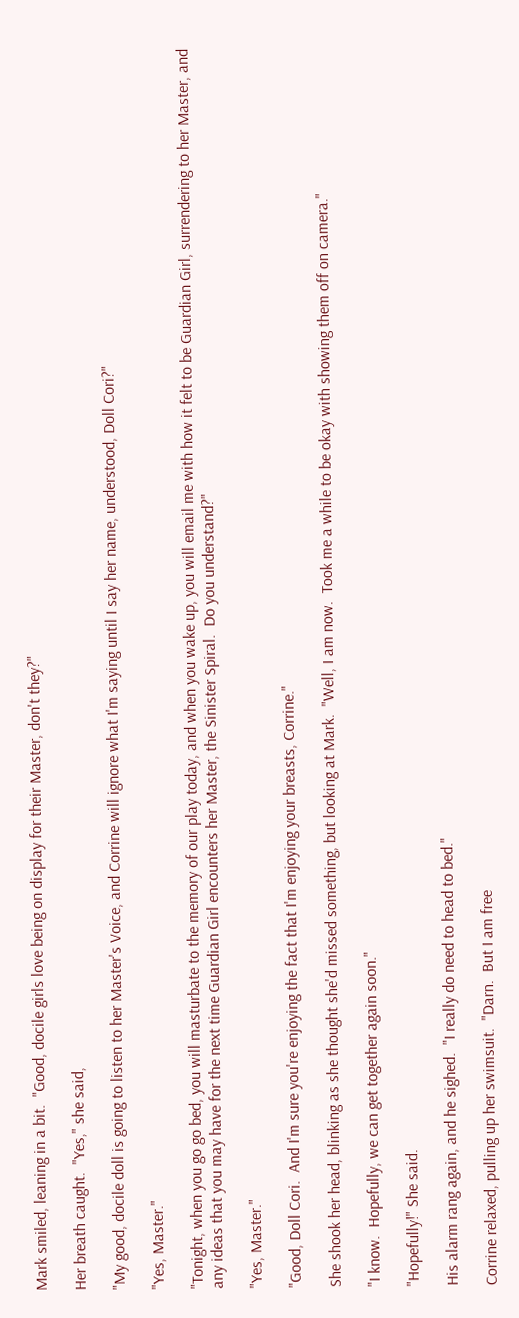Mark smiled, leaning in a bit.  "Good, docile girls love being on display for their Master, don't they?"

Her breath caught.  "Yes," she said,

"My good, docile doll is going to listen to her Master's Voice, and Corrine will ignore what I'm saying until I say her name, understood, Doll Cori?"

"Yes, Master."

"Tonight, when you go go bed, you will masturbate to the memory of our play today, and when you wake up, you will email me with how it felt to be Guardian Girl, surrendering to her Master, and any ideas that you may have for the next time Guardian Girl encounters her Master, the Sinister Spiral.  Do you understand?"

"Yes, Master."

"Good, Doll Cori.  And I'm sure you're enjoying the fact that I'm enjoying your breasts, Corrine."

She shook her head, blinking as she thought she'd missed something, but looking at Mark.  "Well, I am now.  Took me a while to be okay with showing them off on camera."

"I know.  Hopefully, we can get together again soon."

"Hopefully!" She said.

His alarm rang again, and he sighed.  "I really do need to head to bed."

Corrine relaxed, pulling up her swimsuit.  "Darn.  But I am free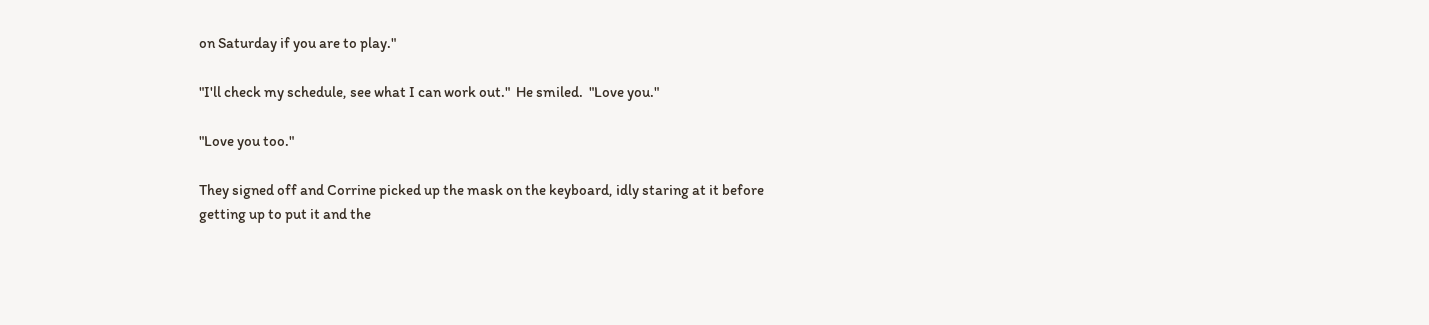on Saturday if you are to play."

"I'll check my schedule, see what I can work out."  He smiled.  "Love you."

"Love you too."

They signed off and Corrine picked up the mask on the keyboard, idly staring at it before getting up to put it and the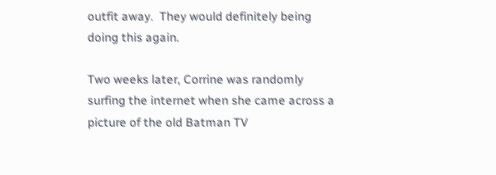outfit away.  They would definitely being doing this again.

Two weeks later, Corrine was randomly surfing the internet when she came across a picture of the old Batman TV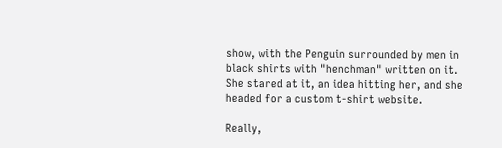show, with the Penguin surrounded by men in black shirts with "henchman" written on it.  She stared at it, an idea hitting her, and she headed for a custom t-shirt website.

Really,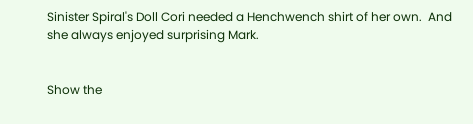Sinister Spiral's Doll Cori needed a Henchwench shirt of her own.  And she always enjoyed surprising Mark.


Show the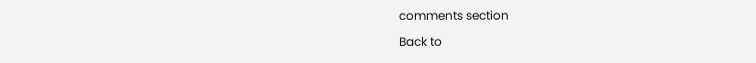comments section

Back to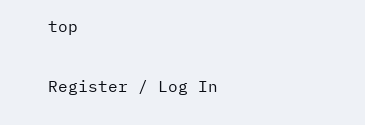top

Register / Log In